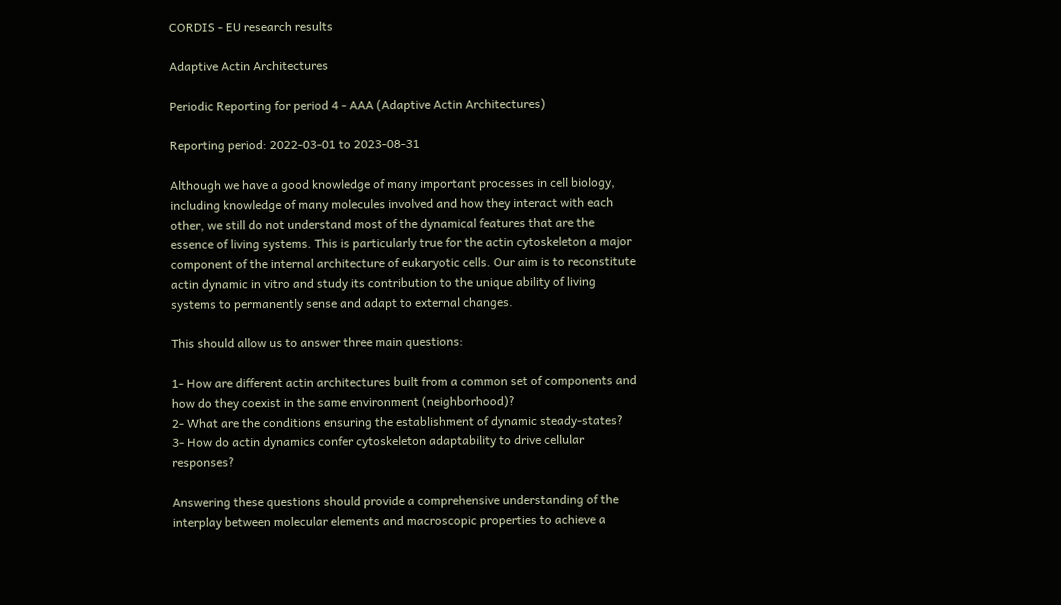CORDIS - EU research results

Adaptive Actin Architectures

Periodic Reporting for period 4 - AAA (Adaptive Actin Architectures)

Reporting period: 2022-03-01 to 2023-08-31

Although we have a good knowledge of many important processes in cell biology, including knowledge of many molecules involved and how they interact with each other, we still do not understand most of the dynamical features that are the essence of living systems. This is particularly true for the actin cytoskeleton a major component of the internal architecture of eukaryotic cells. Our aim is to reconstitute actin dynamic in vitro and study its contribution to the unique ability of living systems to permanently sense and adapt to external changes.

This should allow us to answer three main questions:

1- How are different actin architectures built from a common set of components and how do they coexist in the same environment (neighborhood)?
2- What are the conditions ensuring the establishment of dynamic steady-states?
3- How do actin dynamics confer cytoskeleton adaptability to drive cellular responses?

Answering these questions should provide a comprehensive understanding of the interplay between molecular elements and macroscopic properties to achieve a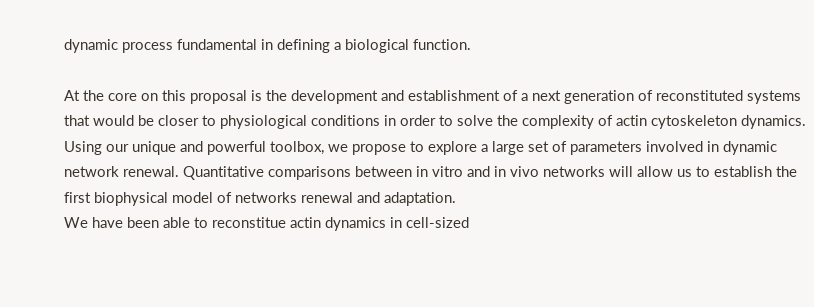dynamic process fundamental in defining a biological function.

At the core on this proposal is the development and establishment of a next generation of reconstituted systems that would be closer to physiological conditions in order to solve the complexity of actin cytoskeleton dynamics. Using our unique and powerful toolbox, we propose to explore a large set of parameters involved in dynamic network renewal. Quantitative comparisons between in vitro and in vivo networks will allow us to establish the first biophysical model of networks renewal and adaptation.
We have been able to reconstitue actin dynamics in cell-sized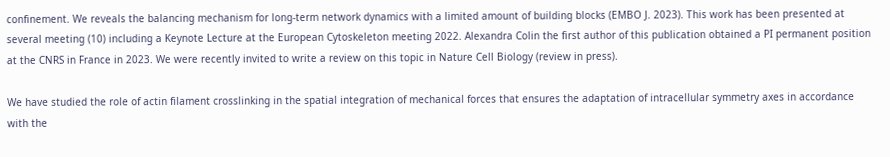confinement. We reveals the balancing mechanism for long-term network dynamics with a limited amount of building blocks (EMBO J. 2023). This work has been presented at several meeting (10) including a Keynote Lecture at the European Cytoskeleton meeting 2022. Alexandra Colin the first author of this publication obtained a PI permanent position at the CNRS in France in 2023. We were recently invited to write a review on this topic in Nature Cell Biology (review in press).

We have studied the role of actin filament crosslinking in the spatial integration of mechanical forces that ensures the adaptation of intracellular symmetry axes in accordance with the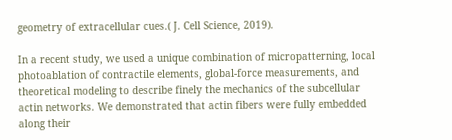geometry of extracellular cues.( J. Cell Science, 2019).

In a recent study, we used a unique combination of micropatterning, local photoablation of contractile elements, global-force measurements, and theoretical modeling to describe finely the mechanics of the subcellular actin networks. We demonstrated that actin fibers were fully embedded along their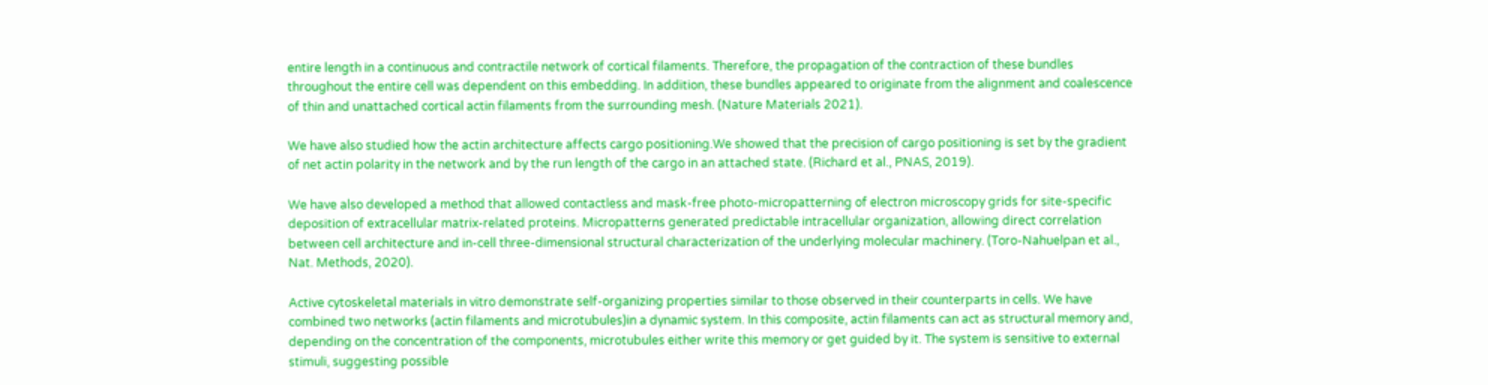entire length in a continuous and contractile network of cortical filaments. Therefore, the propagation of the contraction of these bundles throughout the entire cell was dependent on this embedding. In addition, these bundles appeared to originate from the alignment and coalescence of thin and unattached cortical actin filaments from the surrounding mesh. (Nature Materials 2021).

We have also studied how the actin architecture affects cargo positioning.We showed that the precision of cargo positioning is set by the gradient of net actin polarity in the network and by the run length of the cargo in an attached state. (Richard et al., PNAS, 2019).

We have also developed a method that allowed contactless and mask-free photo-micropatterning of electron microscopy grids for site-specific deposition of extracellular matrix-related proteins. Micropatterns generated predictable intracellular organization, allowing direct correlation between cell architecture and in-cell three-dimensional structural characterization of the underlying molecular machinery. (Toro-Nahuelpan et al., Nat. Methods, 2020).

Active cytoskeletal materials in vitro demonstrate self-organizing properties similar to those observed in their counterparts in cells. We have combined two networks (actin filaments and microtubules)in a dynamic system. In this composite, actin filaments can act as structural memory and, depending on the concentration of the components, microtubules either write this memory or get guided by it. The system is sensitive to external stimuli, suggesting possible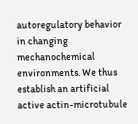autoregulatory behavior in changing mechanochemical environments. We thus establish an artificial active actin-microtubule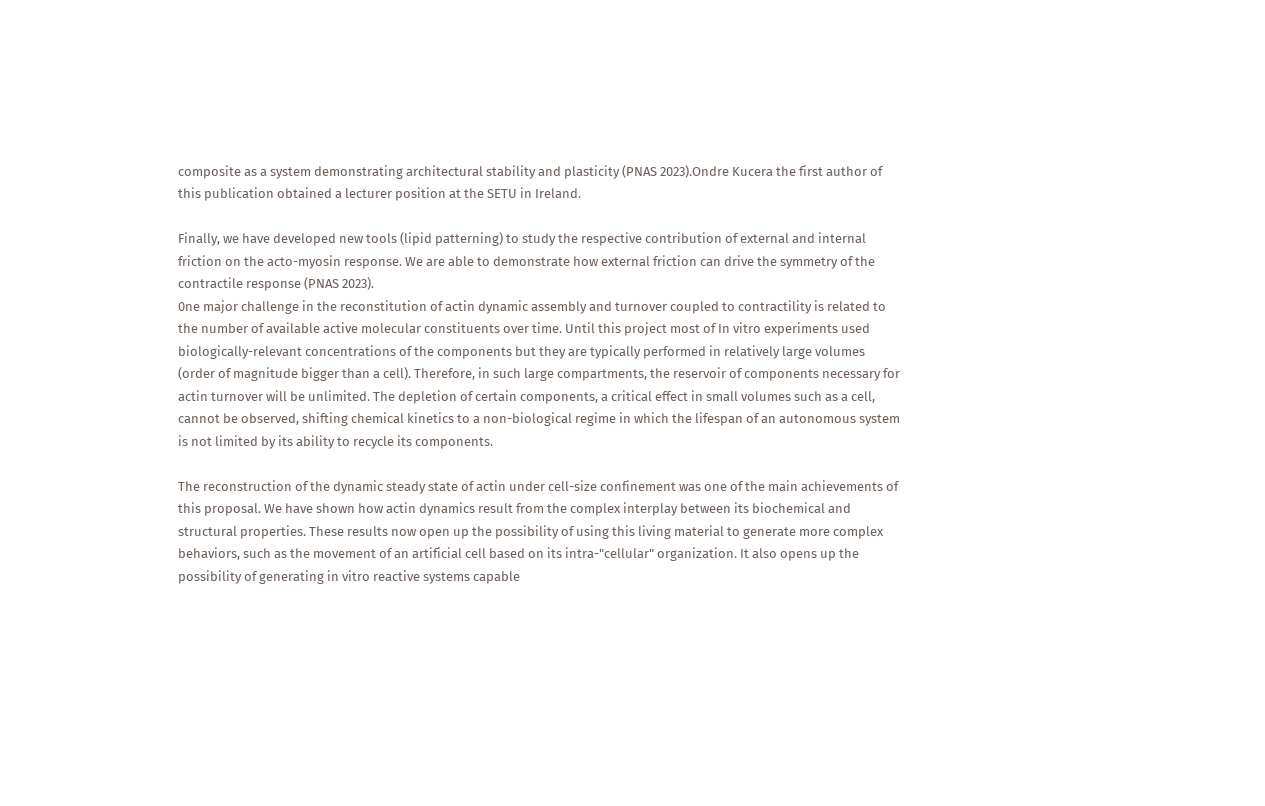composite as a system demonstrating architectural stability and plasticity (PNAS 2023).Ondre Kucera the first author of this publication obtained a lecturer position at the SETU in Ireland.

Finally, we have developed new tools (lipid patterning) to study the respective contribution of external and internal friction on the acto-myosin response. We are able to demonstrate how external friction can drive the symmetry of the contractile response (PNAS 2023).
0ne major challenge in the reconstitution of actin dynamic assembly and turnover coupled to contractility is related to the number of available active molecular constituents over time. Until this project most of In vitro experiments used biologically-relevant concentrations of the components but they are typically performed in relatively large volumes (order of magnitude bigger than a cell). Therefore, in such large compartments, the reservoir of components necessary for actin turnover will be unlimited. The depletion of certain components, a critical effect in small volumes such as a cell, cannot be observed, shifting chemical kinetics to a non-biological regime in which the lifespan of an autonomous system is not limited by its ability to recycle its components.

The reconstruction of the dynamic steady state of actin under cell-size confinement was one of the main achievements of this proposal. We have shown how actin dynamics result from the complex interplay between its biochemical and structural properties. These results now open up the possibility of using this living material to generate more complex behaviors, such as the movement of an artificial cell based on its intra-"cellular" organization. It also opens up the possibility of generating in vitro reactive systems capable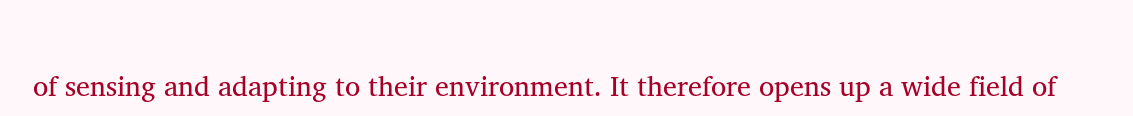of sensing and adapting to their environment. It therefore opens up a wide field of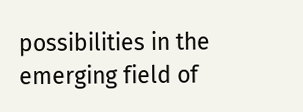possibilities in the emerging field of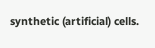synthetic (artificial) cells.